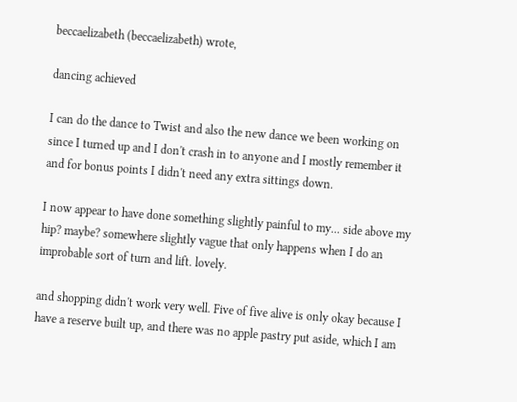beccaelizabeth (beccaelizabeth) wrote,

dancing achieved

I can do the dance to Twist and also the new dance we been working on since I turned up and I don't crash in to anyone and I mostly remember it and for bonus points I didn't need any extra sittings down.

I now appear to have done something slightly painful to my... side above my hip? maybe? somewhere slightly vague that only happens when I do an improbable sort of turn and lift. lovely.

and shopping didn't work very well. Five of five alive is only okay because I have a reserve built up, and there was no apple pastry put aside, which I am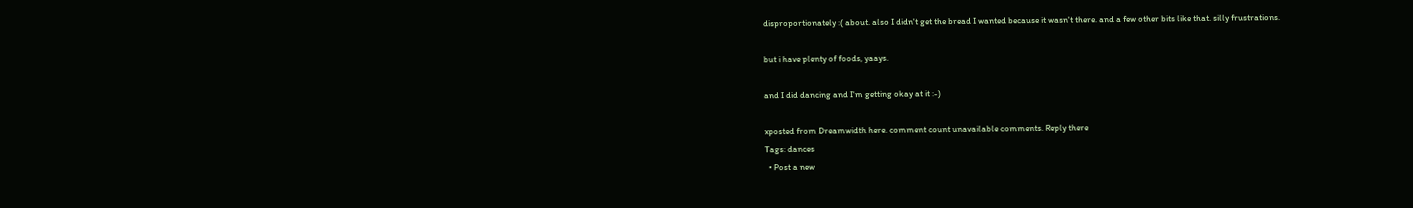disproportionately :( about. also I didn't get the bread I wanted because it wasn't there. and a few other bits like that. silly frustrations.

but i have plenty of foods, yaays.

and I did dancing and I'm getting okay at it :-)

xposted from Dreamwidth here. comment count unavailable comments. Reply there
Tags: dances
  • Post a new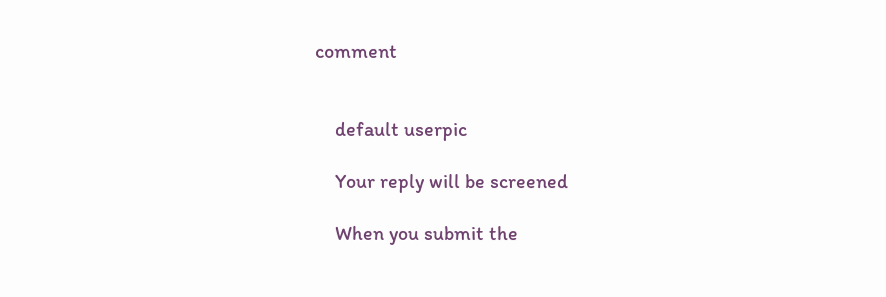comment


    default userpic

    Your reply will be screened

    When you submit the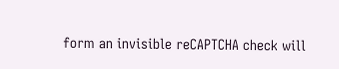form an invisible reCAPTCHA check will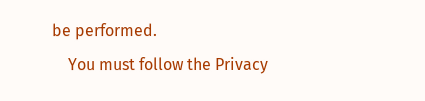be performed.
    You must follow the Privacy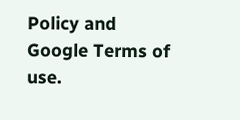Policy and Google Terms of use.